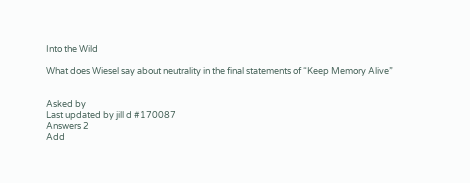Into the Wild

What does Wiesel say about neutrality in the final statements of “Keep Memory Alive”


Asked by
Last updated by jill d #170087
Answers 2
Add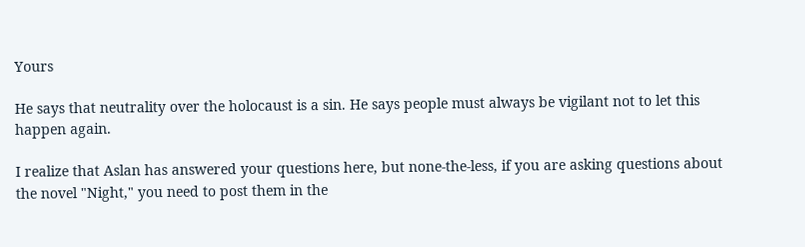Yours

He says that neutrality over the holocaust is a sin. He says people must always be vigilant not to let this happen again.

I realize that Aslan has answered your questions here, but none-the-less, if you are asking questions about the novel "Night," you need to post them in the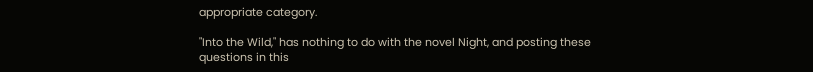appropriate category.

"Into the Wild," has nothing to do with the novel Night, and posting these questions in this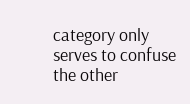category only serves to confuse the other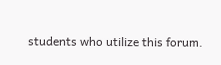students who utilize this forum.